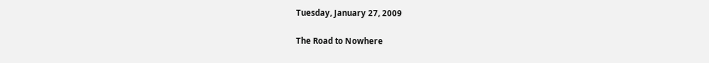Tuesday, January 27, 2009

The Road to Nowhere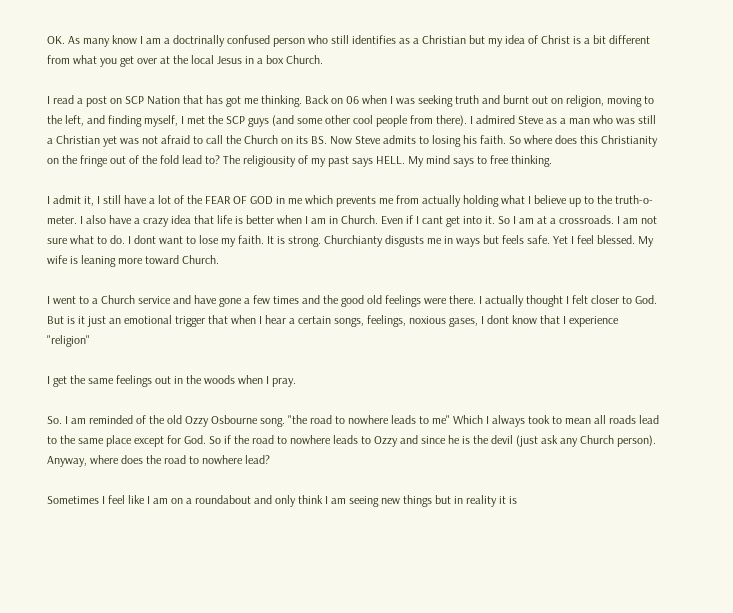OK. As many know I am a doctrinally confused person who still identifies as a Christian but my idea of Christ is a bit different from what you get over at the local Jesus in a box Church.

I read a post on SCP Nation that has got me thinking. Back on 06 when I was seeking truth and burnt out on religion, moving to the left, and finding myself, I met the SCP guys (and some other cool people from there). I admired Steve as a man who was still a Christian yet was not afraid to call the Church on its BS. Now Steve admits to losing his faith. So where does this Christianity on the fringe out of the fold lead to? The religiousity of my past says HELL. My mind says to free thinking.

I admit it, I still have a lot of the FEAR OF GOD in me which prevents me from actually holding what I believe up to the truth-o-meter. I also have a crazy idea that life is better when I am in Church. Even if I cant get into it. So I am at a crossroads. I am not sure what to do. I dont want to lose my faith. It is strong. Churchianty disgusts me in ways but feels safe. Yet I feel blessed. My wife is leaning more toward Church.

I went to a Church service and have gone a few times and the good old feelings were there. I actually thought I felt closer to God. But is it just an emotional trigger that when I hear a certain songs, feelings, noxious gases, I dont know that I experience "religion"

I get the same feelings out in the woods when I pray.

So. I am reminded of the old Ozzy Osbourne song. "the road to nowhere leads to me" Which I always took to mean all roads lead to the same place except for God. So if the road to nowhere leads to Ozzy and since he is the devil (just ask any Church person). Anyway, where does the road to nowhere lead?

Sometimes I feel like I am on a roundabout and only think I am seeing new things but in reality it is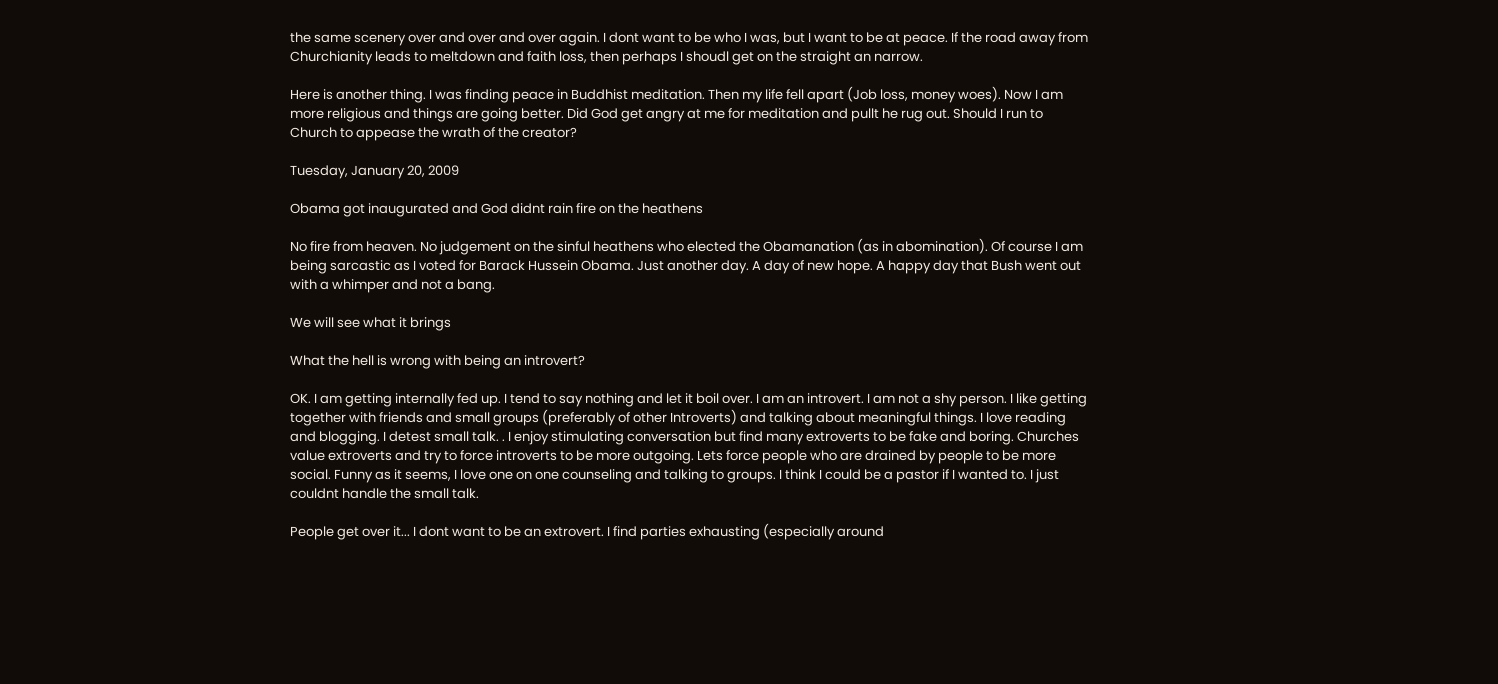the same scenery over and over and over again. I dont want to be who I was, but I want to be at peace. If the road away from Churchianity leads to meltdown and faith loss, then perhaps I shoudl get on the straight an narrow.

Here is another thing. I was finding peace in Buddhist meditation. Then my life fell apart (Job loss, money woes). Now I am more religious and things are going better. Did God get angry at me for meditation and pullt he rug out. Should I run to Church to appease the wrath of the creator?

Tuesday, January 20, 2009

Obama got inaugurated and God didnt rain fire on the heathens

No fire from heaven. No judgement on the sinful heathens who elected the Obamanation (as in abomination). Of course I am being sarcastic as I voted for Barack Hussein Obama. Just another day. A day of new hope. A happy day that Bush went out with a whimper and not a bang.

We will see what it brings

What the hell is wrong with being an introvert?

OK. I am getting internally fed up. I tend to say nothing and let it boil over. I am an introvert. I am not a shy person. I like getting together with friends and small groups (preferably of other Introverts) and talking about meaningful things. I love reading and blogging. I detest small talk. . I enjoy stimulating conversation but find many extroverts to be fake and boring. Churches value extroverts and try to force introverts to be more outgoing. Lets force people who are drained by people to be more social. Funny as it seems, I love one on one counseling and talking to groups. I think I could be a pastor if I wanted to. I just couldnt handle the small talk.

People get over it... I dont want to be an extrovert. I find parties exhausting (especially around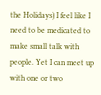the Holidays) I feel like I need to be medicated to make small talk with people. Yet I can meet up with one or two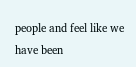people and feel like we have been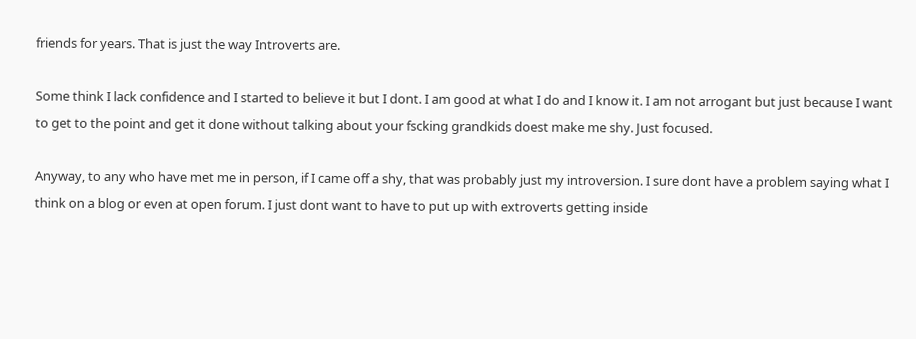friends for years. That is just the way Introverts are.

Some think I lack confidence and I started to believe it but I dont. I am good at what I do and I know it. I am not arrogant but just because I want to get to the point and get it done without talking about your fscking grandkids doest make me shy. Just focused.

Anyway, to any who have met me in person, if I came off a shy, that was probably just my introversion. I sure dont have a problem saying what I think on a blog or even at open forum. I just dont want to have to put up with extroverts getting inside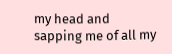my head and sapping me of all my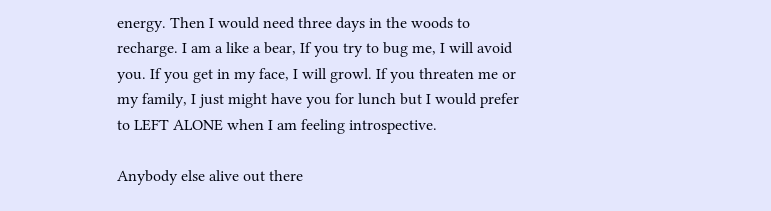energy. Then I would need three days in the woods to recharge. I am a like a bear, If you try to bug me, I will avoid you. If you get in my face, I will growl. If you threaten me or my family, I just might have you for lunch but I would prefer to LEFT ALONE when I am feeling introspective.

Anybody else alive out there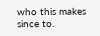who this makes since to.